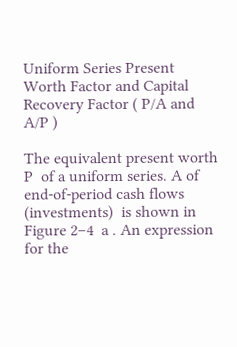Uniform Series Present Worth Factor and Capital Recovery Factor ( P/A and A/P )

The equivalent present worth   P  of a uniform series. A of end-of-period cash flows (investments)  is shown in Figure 2–4  a . An expression for the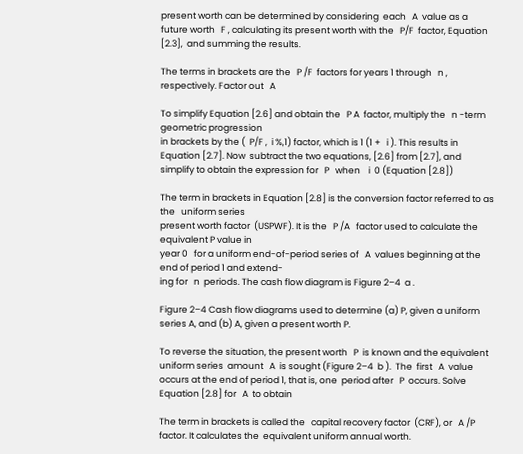present worth can be determined by considering  each   A  value as a future worth   F , calculating its present worth with the   P/F  factor, Equation [2.3],  and summing the results.

The terms in brackets are the   P /F  factors for years 1 through   n , respectively. Factor out   A

To simplify Equation [2.6] and obtain the   P A  factor, multiply the   n -term geometric progression
in brackets by the (  P/F ,  i %,1) factor, which is 1 (1 +   i ). This results in Equation [2.7]. Now  subtract the two equations, [2.6] from [2.7], and simplify to obtain the expression for   P   when    i  0 (Equation [2.8])

The term in brackets in Equation [2.8] is the conversion factor referred to as the   uniform series
present worth factor  (USPWF). It is the   P /A   factor used to calculate the   equivalent P value in
year 0   for a uniform end-of-period series of   A  values beginning at the end of period 1 and extend-
ing for   n  periods. The cash flow diagram is Figure 2–4  a .

Figure 2–4 Cash flow diagrams used to determine (a) P, given a uniform series A, and (b) A, given a present worth P.

To reverse the situation, the present worth   P  is known and the equivalent uniform series  amount   A  is sought (Figure 2–4  b ).  The  first   A  value occurs at the end of period 1, that is, one  period after   P  occurs. Solve Equation [2.8] for   A  to obtain

The term in brackets is called the   capital recovery factor  (CRF), or   A /P   factor. It calculates the  equivalent uniform annual worth.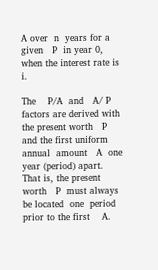A over  n  years for a given   P  in year 0, when the interest rate is   i.

The    P/A  and   A/ P  factors are derived with the present worth   P  and the first uniform annual  amount   A  one year (period) apart.  That is, the present worth   P  must always be located  one  period prior to the first    A.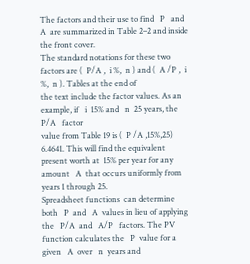The factors and their use to find   P   and    A  are summarized in Table 2–2 and inside the front cover.
The standard notations for these two factors are (  P/A ,  i %,  n ) and (  A /P ,  i %,  n ). Tables at the end of
the text include the factor values. As an example, if   i  15% and   n  25 years, the   P/A   factor
value from Table 19 is (  P /A ,15%,25) 6.4641. This will find the equivalent present worth at  15% per year for any amount   A  that occurs uniformly from years 1 through 25.
Spreadsheet functions  can determine both   P  and   A  values in lieu of applying the   P/A  and   A/P   factors. The PV function calculates the   P  value for a given   A  over   n  years and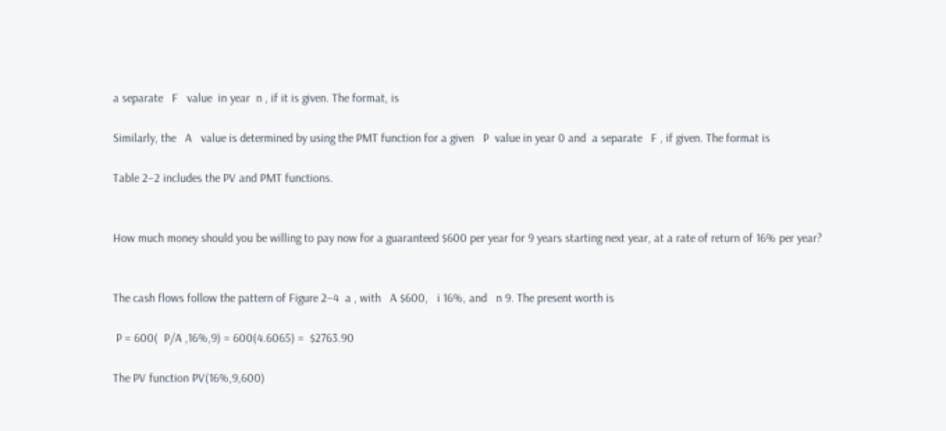a separate   F   value  in year  n , if it is given. The format, is

Similarly, the   A   value is determined by using the PMT function for a given   P  value in year 0 and  a separate   F , if given. The format is

Table 2–2 includes the PV and PMT functions.


How much money should you be willing to pay now for a guaranteed $600 per year for 9 years starting next year, at a rate of return of 16% per year?


The cash flows follow the pattern of Figure 2–4  a , with   A $600,   i 16%, and   n 9. The present worth is

 P = 600(  P/A ,16%,9) = 600(4.6065) =  $2763.90

The PV function PV(16%,9,600)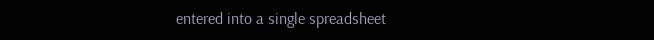entered into a single spreadsheet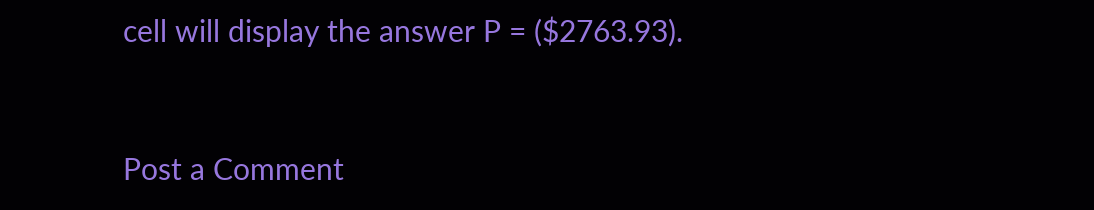cell will display the answer P = ($2763.93).


Post a Comment